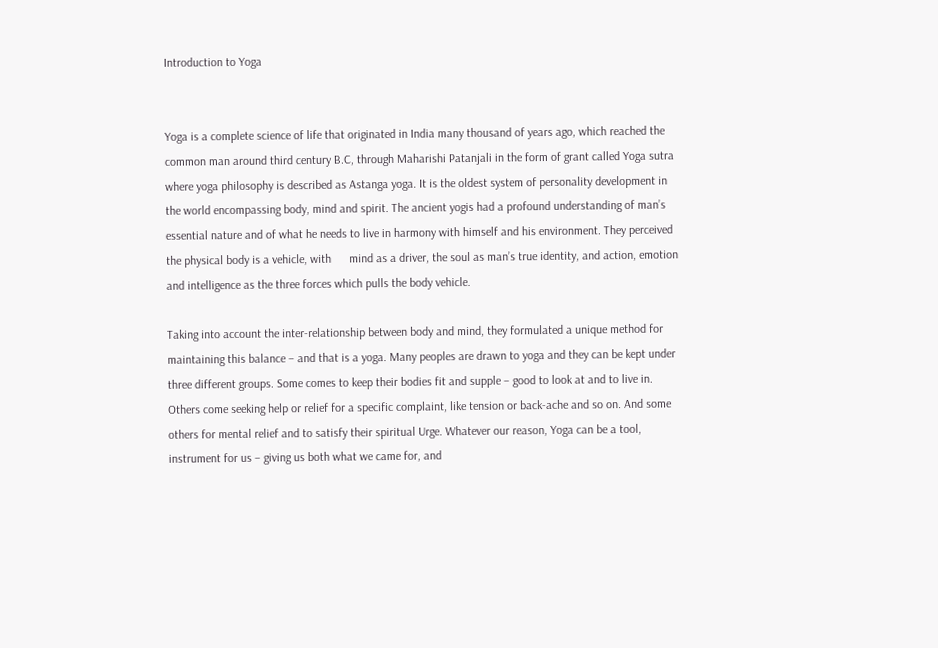Introduction to Yoga


Yoga is a complete science of life that originated in India many thousand of years ago, which reached the common man around third century B.C, through Maharishi Patanjali in the form of grant called Yoga sutra where yoga philosophy is described as Astanga yoga. It is the oldest system of personality development in the world encompassing body, mind and spirit. The ancient yogis had a profound understanding of man’s essential nature and of what he needs to live in harmony with himself and his environment. They perceived the physical body is a vehicle, with      mind as a driver, the soul as man’s true identity, and action, emotion and intelligence as the three forces which pulls the body vehicle.

Taking into account the inter-relationship between body and mind, they formulated a unique method for maintaining this balance – and that is a yoga. Many peoples are drawn to yoga and they can be kept under three different groups. Some comes to keep their bodies fit and supple – good to look at and to live in. Others come seeking help or relief for a specific complaint, like tension or back-ache and so on. And some others for mental relief and to satisfy their spiritual Urge. Whatever our reason, Yoga can be a tool, instrument for us – giving us both what we came for, and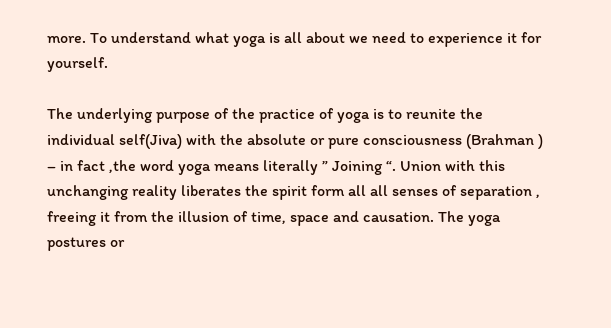more. To understand what yoga is all about we need to experience it for yourself.

The underlying purpose of the practice of yoga is to reunite the individual self(Jiva) with the absolute or pure consciousness (Brahman ) – in fact ,the word yoga means literally ” Joining “. Union with this unchanging reality liberates the spirit form all all senses of separation , freeing it from the illusion of time, space and causation. The yoga postures or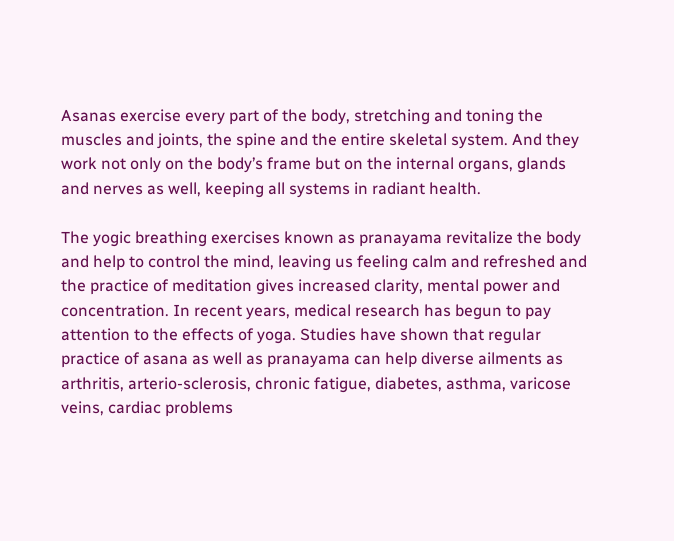Asanas exercise every part of the body, stretching and toning the muscles and joints, the spine and the entire skeletal system. And they work not only on the body’s frame but on the internal organs, glands and nerves as well, keeping all systems in radiant health.

The yogic breathing exercises known as pranayama revitalize the body and help to control the mind, leaving us feeling calm and refreshed and the practice of meditation gives increased clarity, mental power and concentration. In recent years, medical research has begun to pay attention to the effects of yoga. Studies have shown that regular practice of asana as well as pranayama can help diverse ailments as arthritis, arterio-sclerosis, chronic fatigue, diabetes, asthma, varicose veins, cardiac problems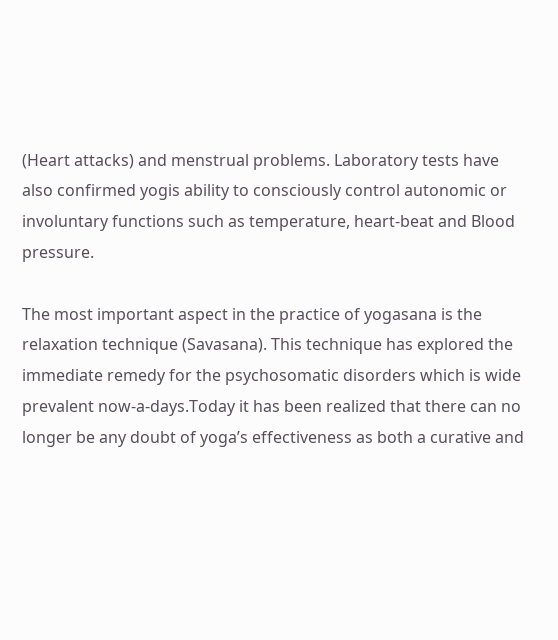(Heart attacks) and menstrual problems. Laboratory tests have also confirmed yogis ability to consciously control autonomic or involuntary functions such as temperature, heart-beat and Blood pressure.

The most important aspect in the practice of yogasana is the relaxation technique (Savasana). This technique has explored the immediate remedy for the psychosomatic disorders which is wide prevalent now-a-days.Today it has been realized that there can no longer be any doubt of yoga’s effectiveness as both a curative and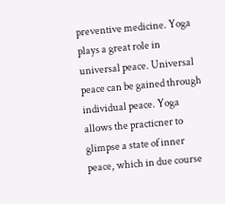preventive medicine. Yoga plays a great role in universal peace. Universal peace can be gained through individual peace. Yoga allows the practicner to glimpse a state of inner peace, which in due course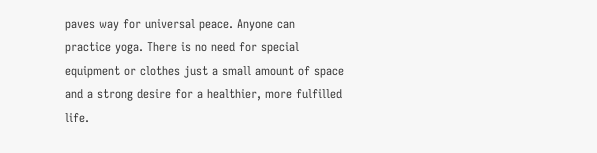paves way for universal peace. Anyone can practice yoga. There is no need for special equipment or clothes just a small amount of space and a strong desire for a healthier, more fulfilled life.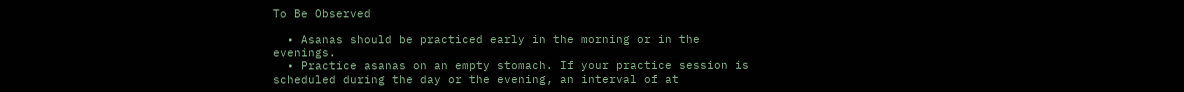To Be Observed

  • Asanas should be practiced early in the morning or in the evenings.
  • Practice asanas on an empty stomach. If your practice session is scheduled during the day or the evening, an interval of at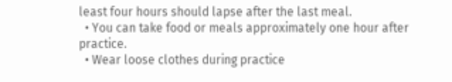least four hours should lapse after the last meal.
  • You can take food or meals approximately one hour after practice.
  • Wear loose clothes during practice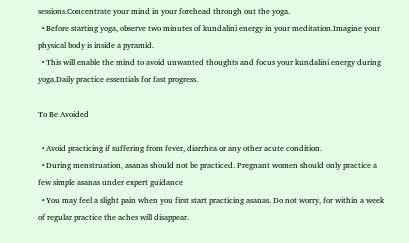sessions.Concentrate your mind in your forehead through out the yoga.
  • Before starting yoga, observe two minutes of kundalini energy in your meditation.Imagine your physical body is inside a pyramid.
  • This will enable the mind to avoid unwanted thoughts and focus your kundalini energy during yoga.Daily practice essentials for fast progress.

To Be Avoided

  • Avoid practicing if suffering from fever, diarrhea or any other acute condition.
  • During menstruation, asanas should not be practiced. Pregnant women should only practice a few simple asanas under expert guidance
  • You may feel a slight pain when you first start practicing asanas. Do not worry, for within a week of regular practice the aches will disappear.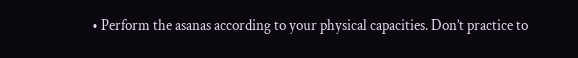• Perform the asanas according to your physical capacities. Don’t practice to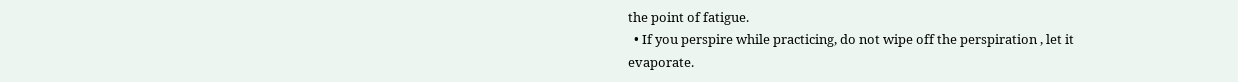the point of fatigue.
  • If you perspire while practicing, do not wipe off the perspiration , let it evaporate.